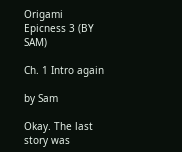Origami Epicness 3 (BY SAM)

Ch. 1 Intro again

by Sam

Okay. The last story was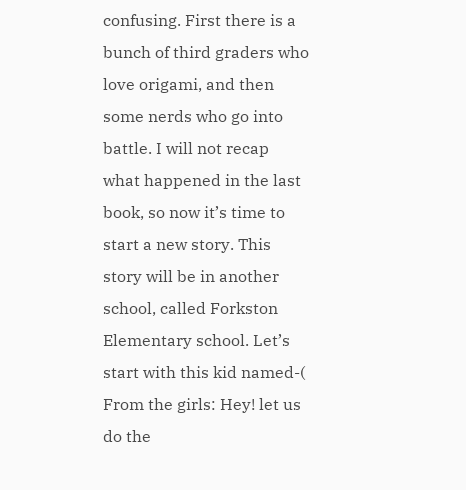confusing. First there is a bunch of third graders who love origami, and then some nerds who go into battle. I will not recap what happened in the last book, so now it’s time to start a new story. This story will be in another school, called Forkston Elementary school. Let’s start with this kid named-( From the girls: Hey! let us do the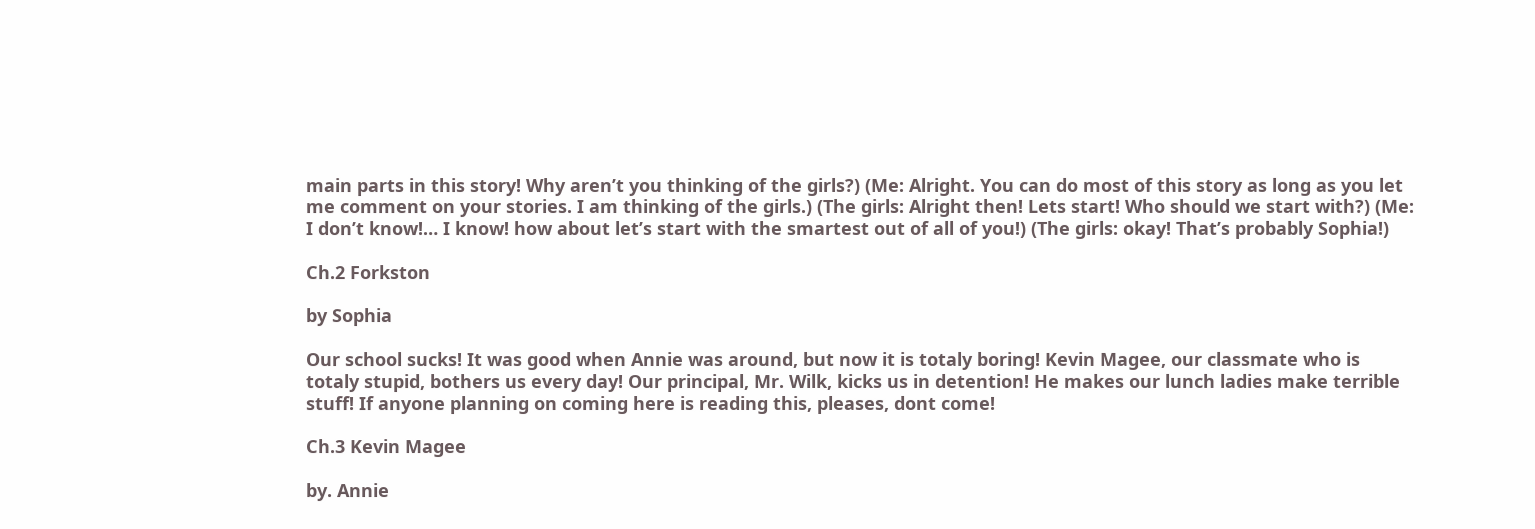main parts in this story! Why aren’t you thinking of the girls?) (Me: Alright. You can do most of this story as long as you let me comment on your stories. I am thinking of the girls.) (The girls: Alright then! Lets start! Who should we start with?) (Me: I don’t know!… I know! how about let’s start with the smartest out of all of you!) (The girls: okay! That’s probably Sophia!)

Ch.2 Forkston

by Sophia

Our school sucks! It was good when Annie was around, but now it is totaly boring! Kevin Magee, our classmate who is totaly stupid, bothers us every day! Our principal, Mr. Wilk, kicks us in detention! He makes our lunch ladies make terrible stuff! If anyone planning on coming here is reading this, pleases, dont come!

Ch.3 Kevin Magee

by. Annie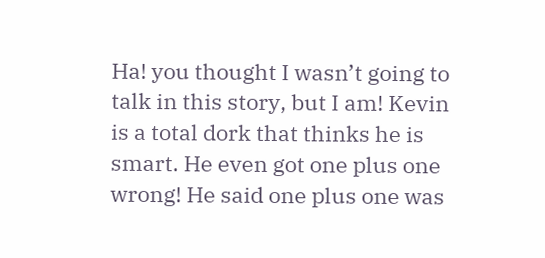Ha! you thought I wasn’t going to talk in this story, but I am! Kevin is a total dork that thinks he is smart. He even got one plus one wrong! He said one plus one was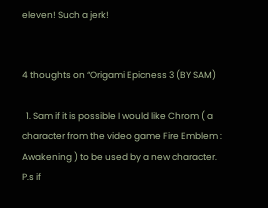eleven! Such a jerk!


4 thoughts on “Origami Epicness 3 (BY SAM)

  1. Sam if it is possible I would like Chrom ( a character from the video game Fire Emblem : Awakening ) to be used by a new character. P.s if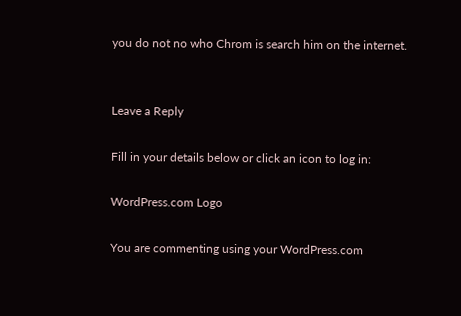you do not no who Chrom is search him on the internet.


Leave a Reply

Fill in your details below or click an icon to log in:

WordPress.com Logo

You are commenting using your WordPress.com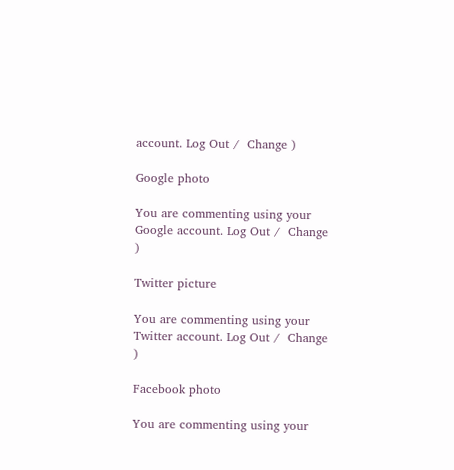account. Log Out /  Change )

Google photo

You are commenting using your Google account. Log Out /  Change )

Twitter picture

You are commenting using your Twitter account. Log Out /  Change )

Facebook photo

You are commenting using your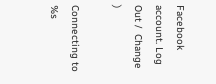Facebook account. Log Out /  Change )

Connecting to %s